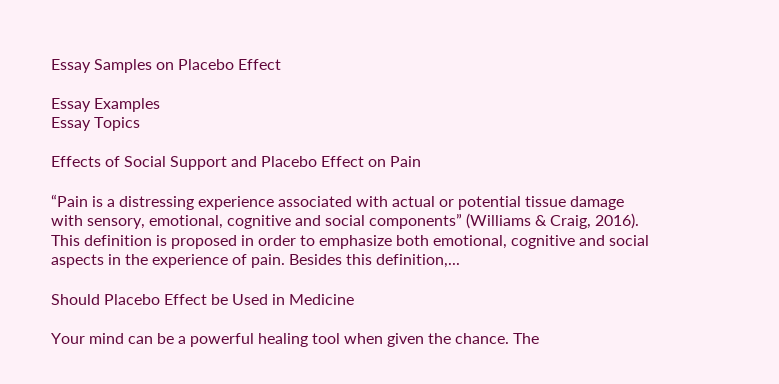Essay Samples on Placebo Effect

Essay Examples
Essay Topics

Effects of Social Support and Placebo Effect on Pain

“Pain is a distressing experience associated with actual or potential tissue damage with sensory, emotional, cognitive and social components” (Williams & Craig, 2016). This definition is proposed in order to emphasize both emotional, cognitive and social aspects in the experience of pain. Besides this definition,...

Should Placebo Effect be Used in Medicine

Your mind can be a powerful healing tool when given the chance. The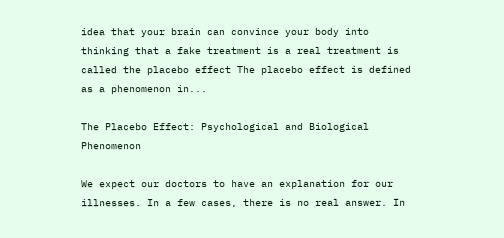idea that your brain can convince your body into thinking that a fake treatment is a real treatment is called the placebo effect The placebo effect is defined as a phenomenon in...

The Placebo Effect: Psychological and Biological Phenomenon

We expect our doctors to have an explanation for our illnesses. In a few cases, there is no real answer. In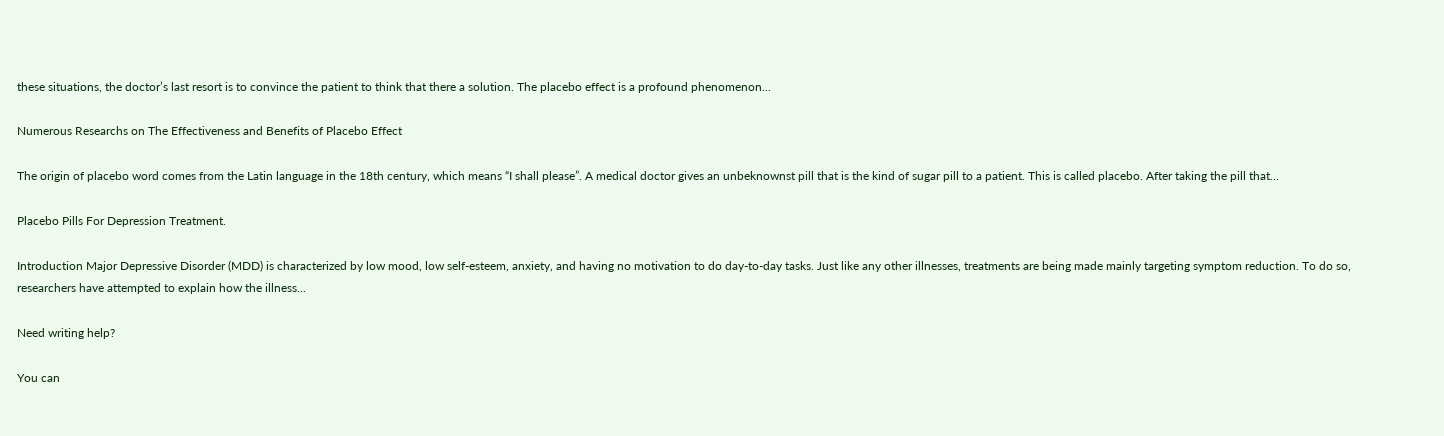these situations, the doctor’s last resort is to convince the patient to think that there a solution. The placebo effect is a profound phenomenon...

Numerous Researchs on The Effectiveness and Benefits of Placebo Effect

The origin of placebo word comes from the Latin language in the 18th century, which means “I shall please”. A medical doctor gives an unbeknownst pill that is the kind of sugar pill to a patient. This is called placebo. After taking the pill that...

Placebo Pills For Depression Treatment.

Introduction Major Depressive Disorder (MDD) is characterized by low mood, low self-esteem, anxiety, and having no motivation to do day-to-day tasks. Just like any other illnesses, treatments are being made mainly targeting symptom reduction. To do so, researchers have attempted to explain how the illness...

Need writing help?

You can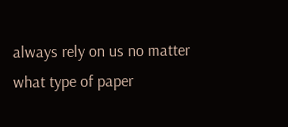always rely on us no matter what type of paper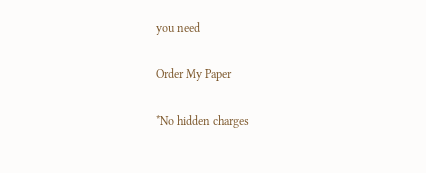you need

Order My Paper

*No hidden charges